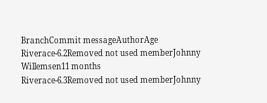BranchCommit messageAuthorAge
Riverace-6.2Removed not used memberJohnny Willemsen11 months
Riverace-6.3Removed not used memberJohnny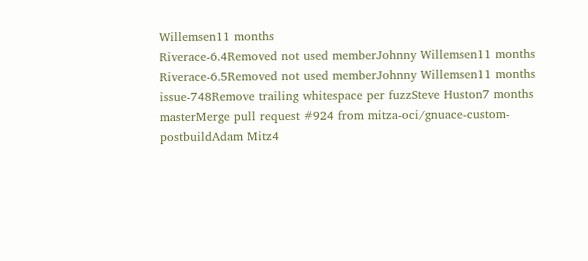Willemsen11 months
Riverace-6.4Removed not used memberJohnny Willemsen11 months
Riverace-6.5Removed not used memberJohnny Willemsen11 months
issue-748Remove trailing whitespace per fuzzSteve Huston7 months
masterMerge pull request #924 from mitza-oci/gnuace-custom-postbuildAdam Mitz4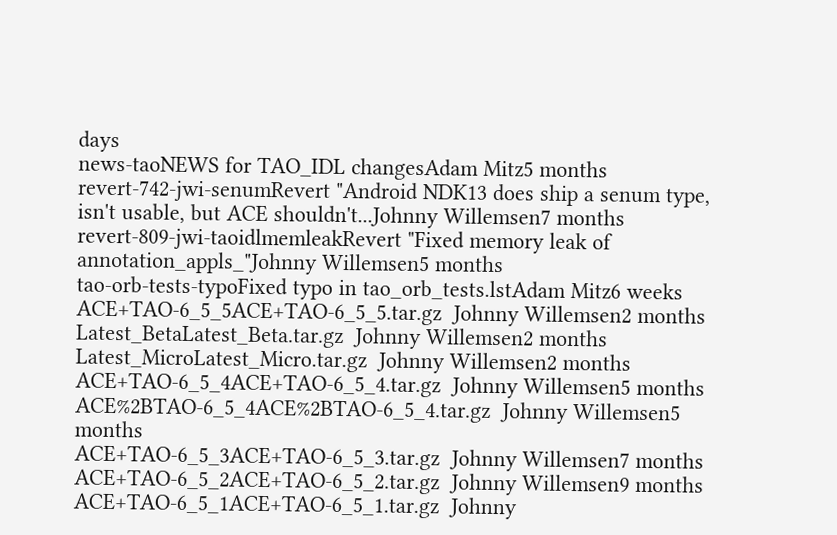days
news-taoNEWS for TAO_IDL changesAdam Mitz5 months
revert-742-jwi-senumRevert "Android NDK13 does ship a senum type, isn't usable, but ACE shouldn't...Johnny Willemsen7 months
revert-809-jwi-taoidlmemleakRevert "Fixed memory leak of annotation_appls_"Johnny Willemsen5 months
tao-orb-tests-typoFixed typo in tao_orb_tests.lstAdam Mitz6 weeks
ACE+TAO-6_5_5ACE+TAO-6_5_5.tar.gz  Johnny Willemsen2 months
Latest_BetaLatest_Beta.tar.gz  Johnny Willemsen2 months
Latest_MicroLatest_Micro.tar.gz  Johnny Willemsen2 months
ACE+TAO-6_5_4ACE+TAO-6_5_4.tar.gz  Johnny Willemsen5 months
ACE%2BTAO-6_5_4ACE%2BTAO-6_5_4.tar.gz  Johnny Willemsen5 months
ACE+TAO-6_5_3ACE+TAO-6_5_3.tar.gz  Johnny Willemsen7 months
ACE+TAO-6_5_2ACE+TAO-6_5_2.tar.gz  Johnny Willemsen9 months
ACE+TAO-6_5_1ACE+TAO-6_5_1.tar.gz  Johnny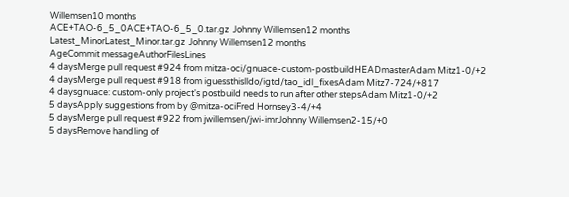Willemsen10 months
ACE+TAO-6_5_0ACE+TAO-6_5_0.tar.gz  Johnny Willemsen12 months
Latest_MinorLatest_Minor.tar.gz  Johnny Willemsen12 months
AgeCommit messageAuthorFilesLines
4 daysMerge pull request #924 from mitza-oci/gnuace-custom-postbuildHEADmasterAdam Mitz1-0/+2
4 daysMerge pull request #918 from iguessthislldo/igtd/tao_idl_fixesAdam Mitz7-724/+817
4 daysgnuace: custom-only project's postbuild needs to run after other stepsAdam Mitz1-0/+2
5 daysApply suggestions from by @mitza-ociFred Hornsey3-4/+4
5 daysMerge pull request #922 from jwillemsen/jwi-imrJohnny Willemsen2-15/+0
5 daysRemove handling of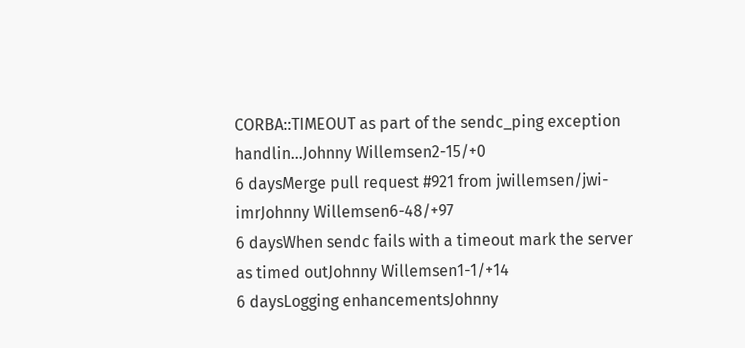CORBA::TIMEOUT as part of the sendc_ping exception handlin...Johnny Willemsen2-15/+0
6 daysMerge pull request #921 from jwillemsen/jwi-imrJohnny Willemsen6-48/+97
6 daysWhen sendc fails with a timeout mark the server as timed outJohnny Willemsen1-1/+14
6 daysLogging enhancementsJohnny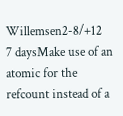Willemsen2-8/+12
7 daysMake use of an atomic for the refcount instead of a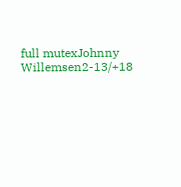full mutexJohnny Willemsen2-13/+18